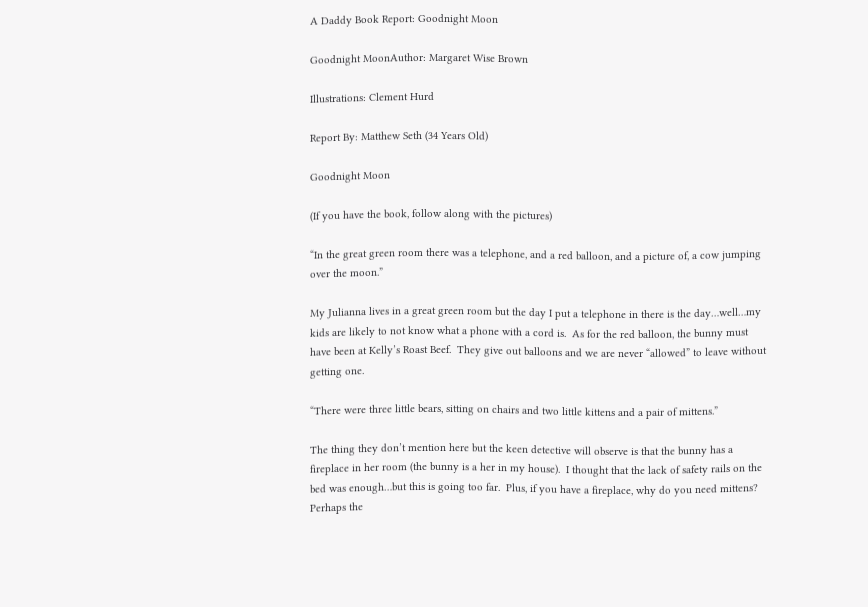A Daddy Book Report: Goodnight Moon

Goodnight MoonAuthor: Margaret Wise Brown

Illustrations: Clement Hurd

Report By: Matthew Seth (34 Years Old)

Goodnight Moon

(If you have the book, follow along with the pictures)

“In the great green room there was a telephone, and a red balloon, and a picture of, a cow jumping over the moon.”

My Julianna lives in a great green room but the day I put a telephone in there is the day…well…my kids are likely to not know what a phone with a cord is.  As for the red balloon, the bunny must have been at Kelly’s Roast Beef.  They give out balloons and we are never “allowed” to leave without getting one.

“There were three little bears, sitting on chairs and two little kittens and a pair of mittens.”

The thing they don’t mention here but the keen detective will observe is that the bunny has a fireplace in her room (the bunny is a her in my house).  I thought that the lack of safety rails on the bed was enough…but this is going too far.  Plus, if you have a fireplace, why do you need mittens?  Perhaps the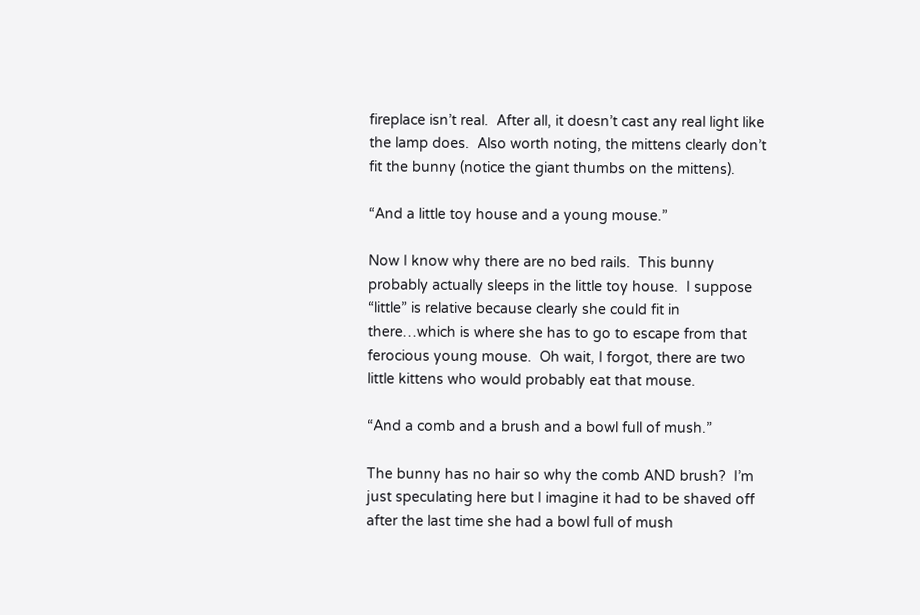fireplace isn’t real.  After all, it doesn’t cast any real light like the lamp does.  Also worth noting, the mittens clearly don’t fit the bunny (notice the giant thumbs on the mittens).

“And a little toy house and a young mouse.”

Now I know why there are no bed rails.  This bunny probably actually sleeps in the little toy house.  I suppose “little” is relative because clearly she could fit in there…which is where she has to go to escape from that ferocious young mouse.  Oh wait, I forgot, there are two little kittens who would probably eat that mouse.

“And a comb and a brush and a bowl full of mush.”

The bunny has no hair so why the comb AND brush?  I’m just speculating here but I imagine it had to be shaved off after the last time she had a bowl full of mush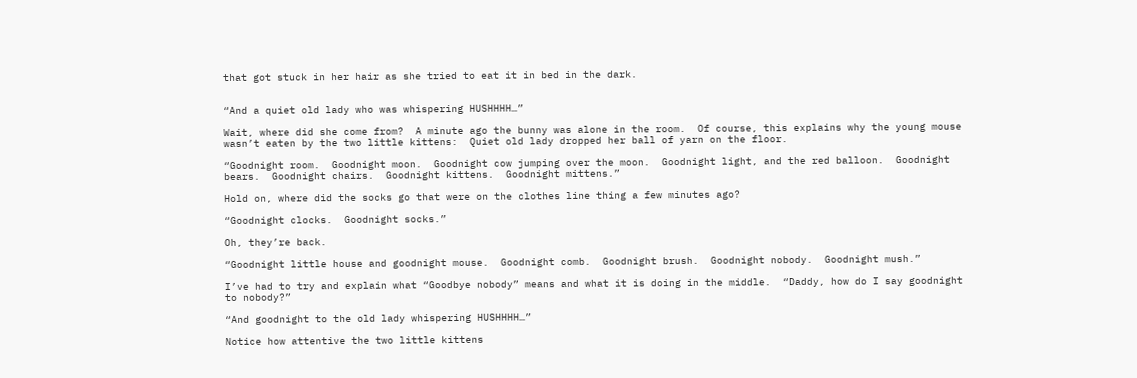that got stuck in her hair as she tried to eat it in bed in the dark.


“And a quiet old lady who was whispering HUSHHHH…”

Wait, where did she come from?  A minute ago the bunny was alone in the room.  Of course, this explains why the young mouse wasn’t eaten by the two little kittens:  Quiet old lady dropped her ball of yarn on the floor.

“Goodnight room.  Goodnight moon.  Goodnight cow jumping over the moon.  Goodnight light, and the red balloon.  Goodnight bears.  Goodnight chairs.  Goodnight kittens.  Goodnight mittens.”

Hold on, where did the socks go that were on the clothes line thing a few minutes ago?

“Goodnight clocks.  Goodnight socks.”

Oh, they’re back.

“Goodnight little house and goodnight mouse.  Goodnight comb.  Goodnight brush.  Goodnight nobody.  Goodnight mush.”

I’ve had to try and explain what “Goodbye nobody” means and what it is doing in the middle.  “Daddy, how do I say goodnight to nobody?”

“And goodnight to the old lady whispering HUSHHHH…”

Notice how attentive the two little kittens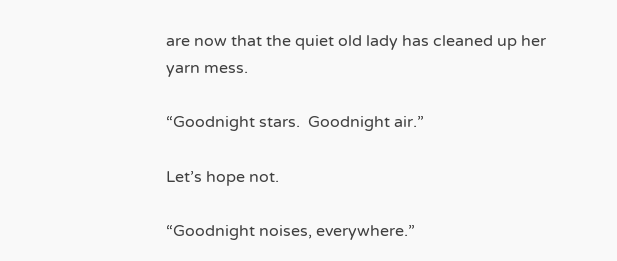are now that the quiet old lady has cleaned up her yarn mess.

“Goodnight stars.  Goodnight air.”

Let’s hope not.

“Goodnight noises, everywhere.”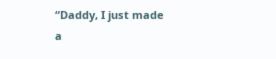“Daddy, I just made a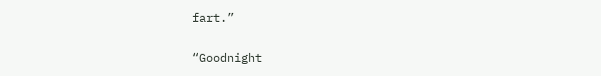fart.”

“Goodnight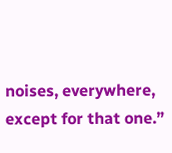noises, everywhere, except for that one.”